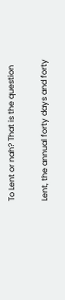To Lent or nah? That is the question

Lent, the annual forty days and forty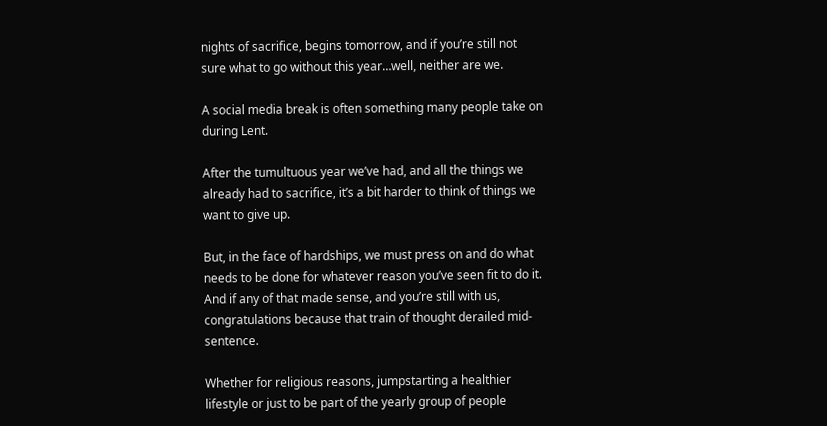nights of sacrifice, begins tomorrow, and if you’re still not sure what to go without this year…well, neither are we.

A social media break is often something many people take on during Lent.

After the tumultuous year we’ve had, and all the things we already had to sacrifice, it’s a bit harder to think of things we want to give up.

But, in the face of hardships, we must press on and do what needs to be done for whatever reason you’ve seen fit to do it. And if any of that made sense, and you’re still with us, congratulations because that train of thought derailed mid-sentence.

Whether for religious reasons, jumpstarting a healthier lifestyle or just to be part of the yearly group of people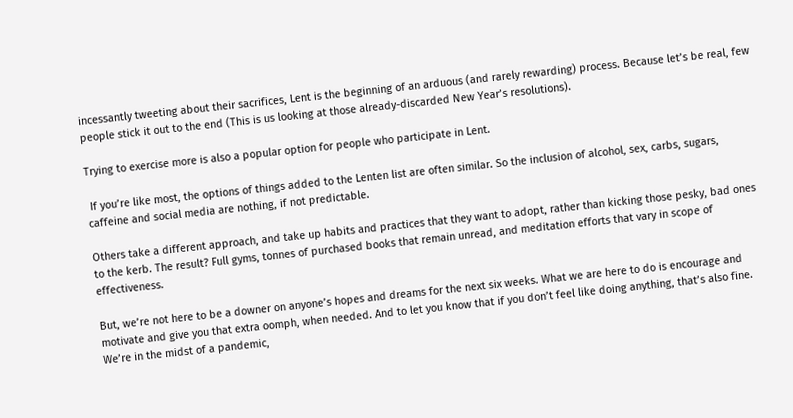incessantly tweeting about their sacrifices, Lent is the beginning of an arduous (and rarely rewarding) process. Because let’s be real, few people stick it out to the end (This is us looking at those already-discarded New Year’s resolutions).

Trying to exercise more is also a popular option for people who participate in Lent.

 If you’re like most, the options of things added to the Lenten list are often similar. So the inclusion of alcohol, sex, carbs, sugars, caffeine and social media are nothing, if not predictable.

Others take a different approach, and take up habits and practices that they want to adopt, rather than kicking those pesky, bad ones to the kerb. The result? Full gyms, tonnes of purchased books that remain unread, and meditation efforts that vary in scope of effectiveness.

But, we’re not here to be a downer on anyone’s hopes and dreams for the next six weeks. What we are here to do is encourage and motivate and give you that extra oomph, when needed. And to let you know that if you don’t feel like doing anything, that’s also fine. We’re in the midst of a pandemic,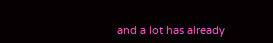and a lot has already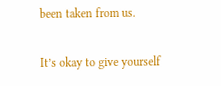been taken from us.

It’s okay to give yourself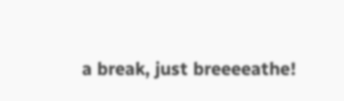a break, just breeeeathe!